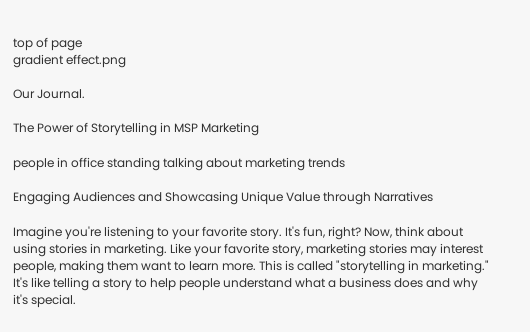top of page
gradient effect.png

Our Journal.

The Power of Storytelling in MSP Marketing

people in office standing talking about marketing trends

Engaging Audiences and Showcasing Unique Value through Narratives

Imagine you're listening to your favorite story. It's fun, right? Now, think about using stories in marketing. Like your favorite story, marketing stories may interest people, making them want to learn more. This is called "storytelling in marketing." It's like telling a story to help people understand what a business does and why it's special.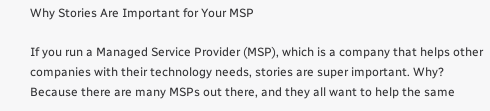Why Stories Are Important for Your MSP

If you run a Managed Service Provider (MSP), which is a company that helps other companies with their technology needs, stories are super important. Why? Because there are many MSPs out there, and they all want to help the same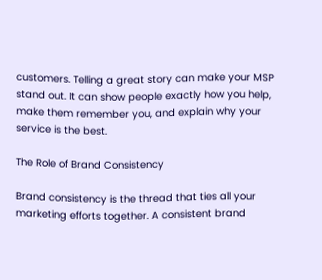customers. Telling a great story can make your MSP stand out. It can show people exactly how you help, make them remember you, and explain why your service is the best.

The Role of Brand Consistency

Brand consistency is the thread that ties all your marketing efforts together. A consistent brand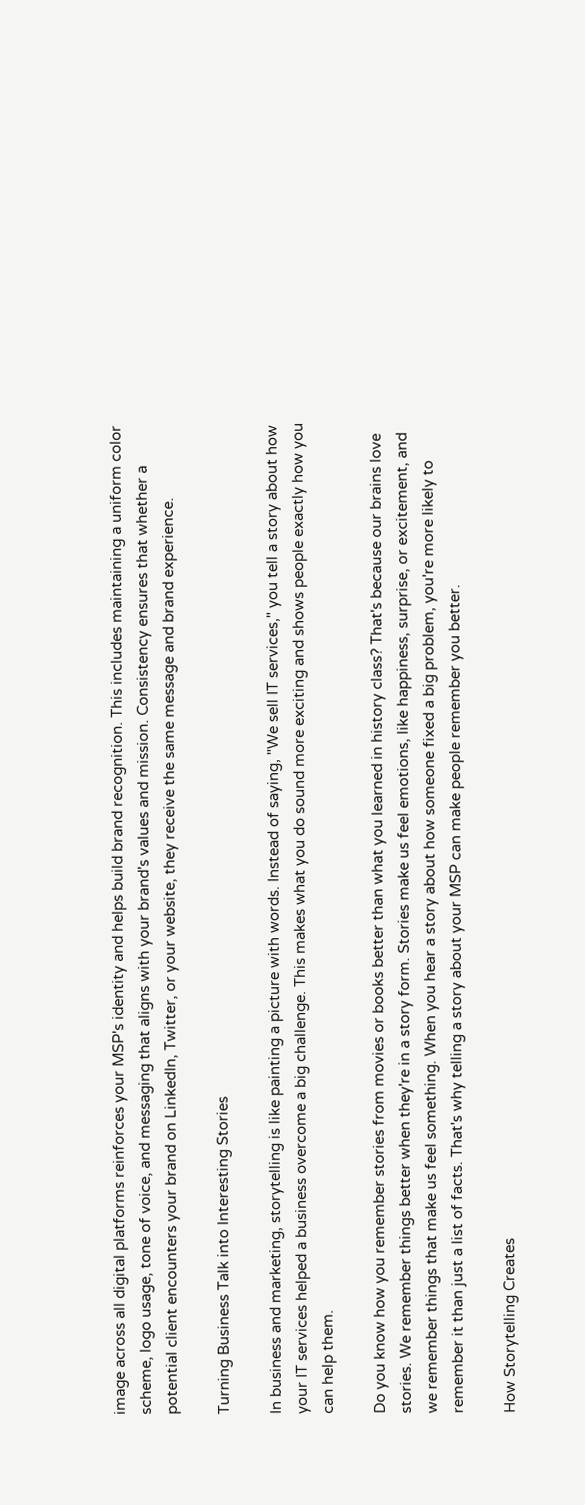image across all digital platforms reinforces your MSP's identity and helps build brand recognition. This includes maintaining a uniform color scheme, logo usage, tone of voice, and messaging that aligns with your brand's values and mission. Consistency ensures that whether a potential client encounters your brand on LinkedIn, Twitter, or your website, they receive the same message and brand experience.

Turning Business Talk into Interesting Stories

In business and marketing, storytelling is like painting a picture with words. Instead of saying, "We sell IT services," you tell a story about how your IT services helped a business overcome a big challenge. This makes what you do sound more exciting and shows people exactly how you can help them.

Do you know how you remember stories from movies or books better than what you learned in history class? That's because our brains love stories. We remember things better when they're in a story form. Stories make us feel emotions, like happiness, surprise, or excitement, and we remember things that make us feel something. When you hear a story about how someone fixed a big problem, you're more likely to remember it than just a list of facts. That's why telling a story about your MSP can make people remember you better.

How Storytelling Creates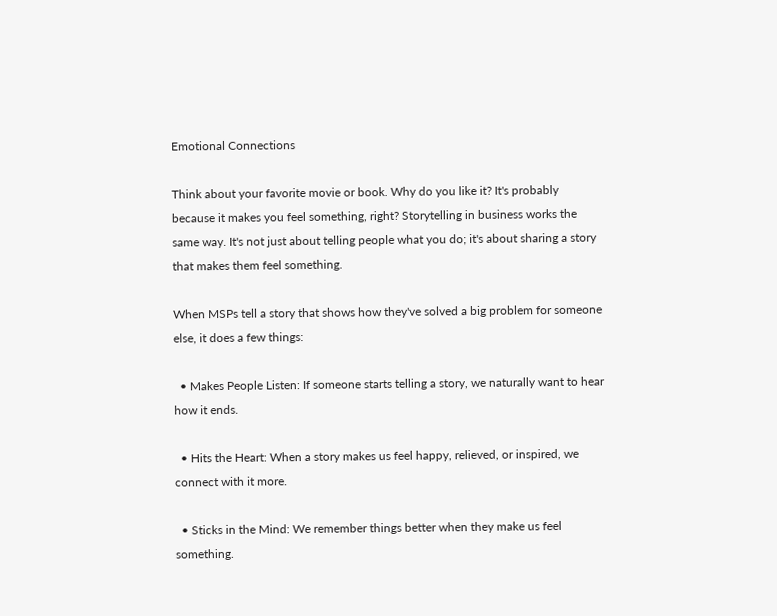Emotional Connections

Think about your favorite movie or book. Why do you like it? It's probably because it makes you feel something, right? Storytelling in business works the same way. It's not just about telling people what you do; it's about sharing a story that makes them feel something.

When MSPs tell a story that shows how they've solved a big problem for someone else, it does a few things:

  • Makes People Listen: If someone starts telling a story, we naturally want to hear how it ends.

  • Hits the Heart: When a story makes us feel happy, relieved, or inspired, we connect with it more.

  • Sticks in the Mind: We remember things better when they make us feel something.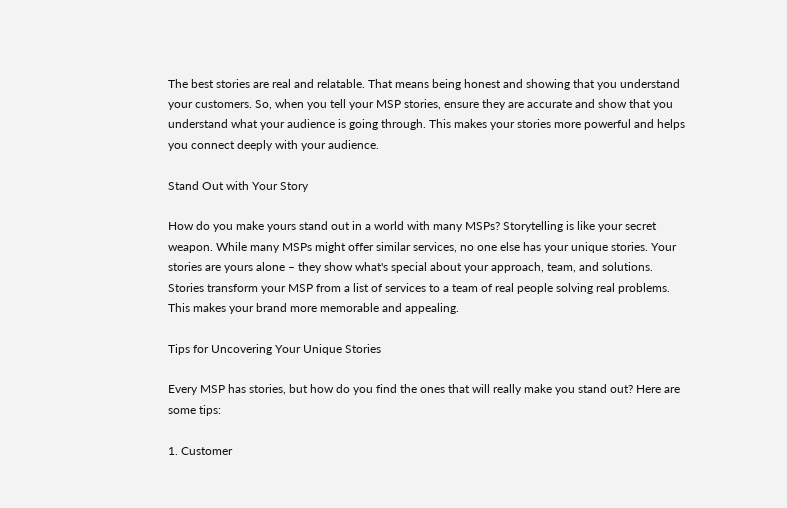The best stories are real and relatable. That means being honest and showing that you understand your customers. So, when you tell your MSP stories, ensure they are accurate and show that you understand what your audience is going through. This makes your stories more powerful and helps you connect deeply with your audience.

Stand Out with Your Story

How do you make yours stand out in a world with many MSPs? Storytelling is like your secret weapon. While many MSPs might offer similar services, no one else has your unique stories. Your stories are yours alone – they show what's special about your approach, team, and solutions. Stories transform your MSP from a list of services to a team of real people solving real problems. This makes your brand more memorable and appealing.

Tips for Uncovering Your Unique Stories

Every MSP has stories, but how do you find the ones that will really make you stand out? Here are some tips:

1. Customer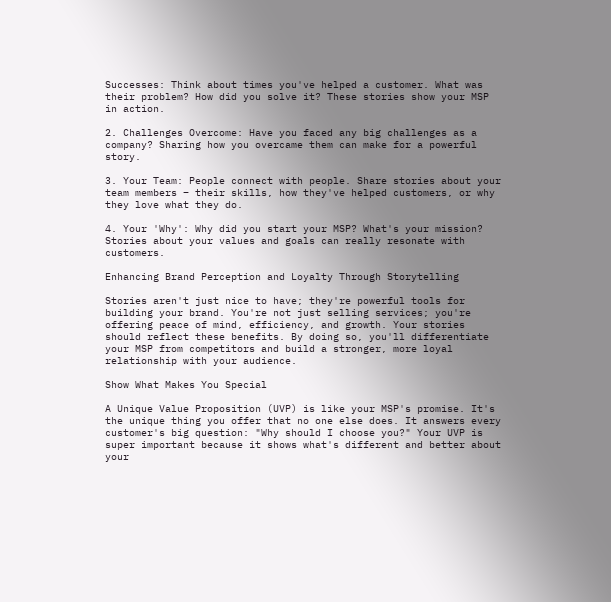Successes: Think about times you've helped a customer. What was their problem? How did you solve it? These stories show your MSP in action.

2. Challenges Overcome: Have you faced any big challenges as a company? Sharing how you overcame them can make for a powerful story.

3. Your Team: People connect with people. Share stories about your team members – their skills, how they've helped customers, or why they love what they do.

4. Your 'Why': Why did you start your MSP? What's your mission? Stories about your values and goals can really resonate with customers.

Enhancing Brand Perception and Loyalty Through Storytelling

Stories aren't just nice to have; they're powerful tools for building your brand. You're not just selling services; you're offering peace of mind, efficiency, and growth. Your stories should reflect these benefits. By doing so, you'll differentiate your MSP from competitors and build a stronger, more loyal relationship with your audience.

Show What Makes You Special

A Unique Value Proposition (UVP) is like your MSP's promise. It's the unique thing you offer that no one else does. It answers every customer's big question: "Why should I choose you?" Your UVP is super important because it shows what's different and better about your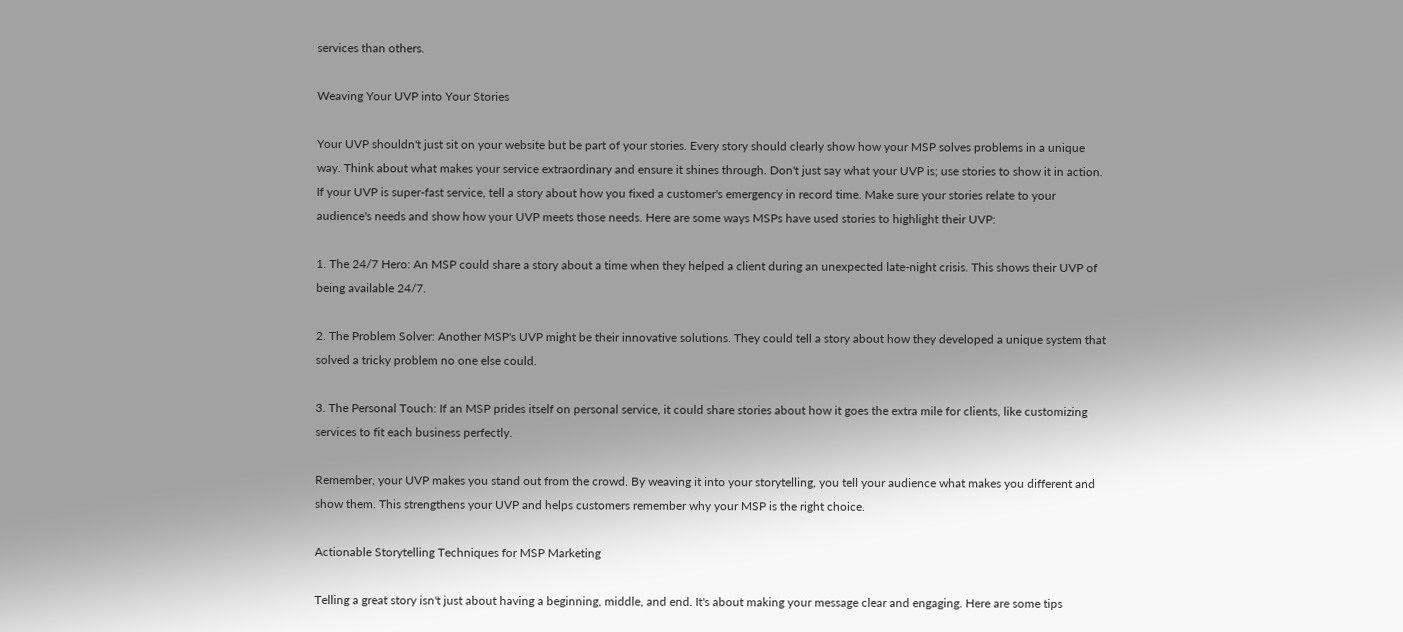services than others.

Weaving Your UVP into Your Stories

Your UVP shouldn't just sit on your website but be part of your stories. Every story should clearly show how your MSP solves problems in a unique way. Think about what makes your service extraordinary and ensure it shines through. Don't just say what your UVP is; use stories to show it in action. If your UVP is super-fast service, tell a story about how you fixed a customer's emergency in record time. Make sure your stories relate to your audience's needs and show how your UVP meets those needs. Here are some ways MSPs have used stories to highlight their UVP:

1. The 24/7 Hero: An MSP could share a story about a time when they helped a client during an unexpected late-night crisis. This shows their UVP of being available 24/7.

2. The Problem Solver: Another MSP's UVP might be their innovative solutions. They could tell a story about how they developed a unique system that solved a tricky problem no one else could.

3. The Personal Touch: If an MSP prides itself on personal service, it could share stories about how it goes the extra mile for clients, like customizing services to fit each business perfectly.

Remember, your UVP makes you stand out from the crowd. By weaving it into your storytelling, you tell your audience what makes you different and show them. This strengthens your UVP and helps customers remember why your MSP is the right choice.

Actionable Storytelling Techniques for MSP Marketing

Telling a great story isn't just about having a beginning, middle, and end. It's about making your message clear and engaging. Here are some tips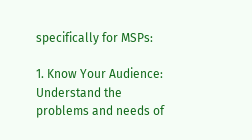specifically for MSPs:

1. Know Your Audience: Understand the problems and needs of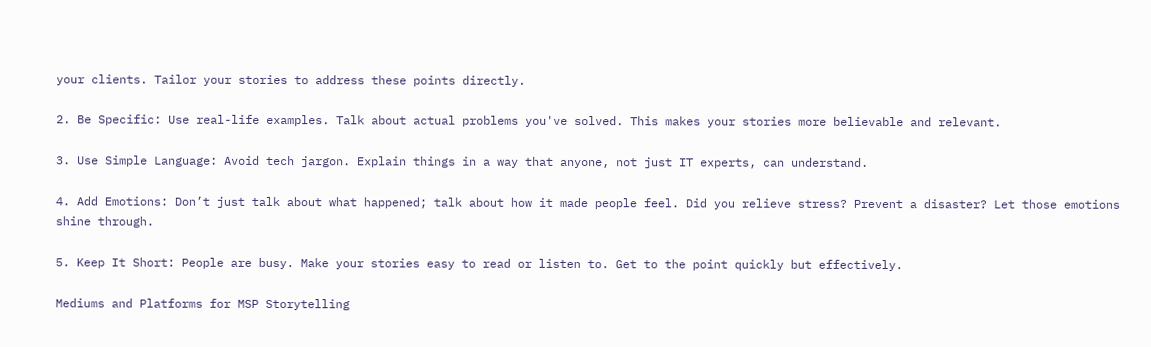your clients. Tailor your stories to address these points directly.

2. Be Specific: Use real-life examples. Talk about actual problems you've solved. This makes your stories more believable and relevant.

3. Use Simple Language: Avoid tech jargon. Explain things in a way that anyone, not just IT experts, can understand.

4. Add Emotions: Don’t just talk about what happened; talk about how it made people feel. Did you relieve stress? Prevent a disaster? Let those emotions shine through.

5. Keep It Short: People are busy. Make your stories easy to read or listen to. Get to the point quickly but effectively.

Mediums and Platforms for MSP Storytelling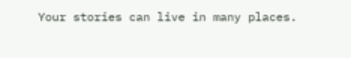Your stories can live in many places.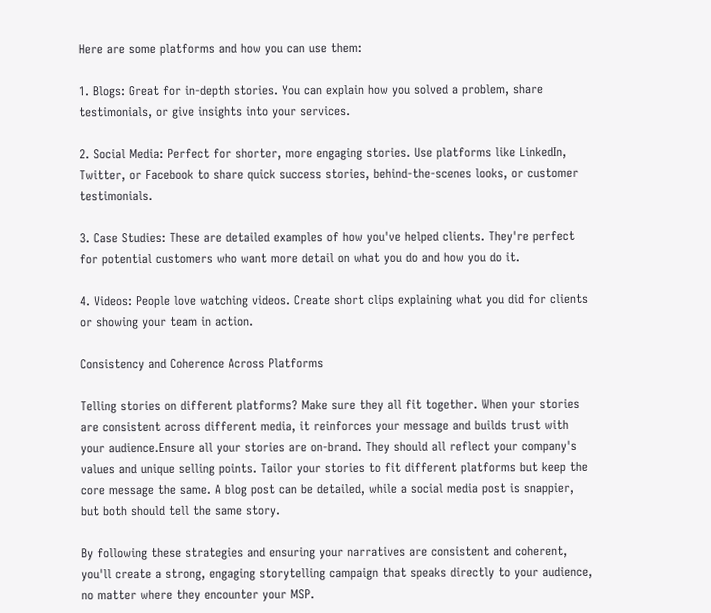Here are some platforms and how you can use them:

1. Blogs: Great for in-depth stories. You can explain how you solved a problem, share testimonials, or give insights into your services.

2. Social Media: Perfect for shorter, more engaging stories. Use platforms like LinkedIn, Twitter, or Facebook to share quick success stories, behind-the-scenes looks, or customer testimonials.

3. Case Studies: These are detailed examples of how you've helped clients. They're perfect for potential customers who want more detail on what you do and how you do it.

4. Videos: People love watching videos. Create short clips explaining what you did for clients or showing your team in action.

Consistency and Coherence Across Platforms

Telling stories on different platforms? Make sure they all fit together. When your stories are consistent across different media, it reinforces your message and builds trust with your audience.Ensure all your stories are on-brand. They should all reflect your company's values and unique selling points. Tailor your stories to fit different platforms but keep the core message the same. A blog post can be detailed, while a social media post is snappier, but both should tell the same story.

By following these strategies and ensuring your narratives are consistent and coherent, you'll create a strong, engaging storytelling campaign that speaks directly to your audience, no matter where they encounter your MSP.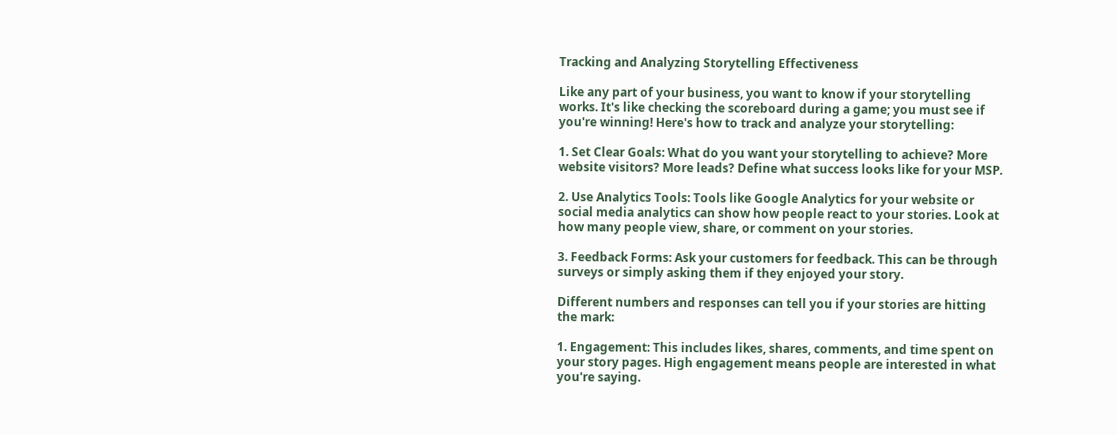Tracking and Analyzing Storytelling Effectiveness

Like any part of your business, you want to know if your storytelling works. It's like checking the scoreboard during a game; you must see if you're winning! Here's how to track and analyze your storytelling:

1. Set Clear Goals: What do you want your storytelling to achieve? More website visitors? More leads? Define what success looks like for your MSP.

2. Use Analytics Tools: Tools like Google Analytics for your website or social media analytics can show how people react to your stories. Look at how many people view, share, or comment on your stories.

3. Feedback Forms: Ask your customers for feedback. This can be through surveys or simply asking them if they enjoyed your story.

Different numbers and responses can tell you if your stories are hitting the mark:

1. Engagement: This includes likes, shares, comments, and time spent on your story pages. High engagement means people are interested in what you're saying.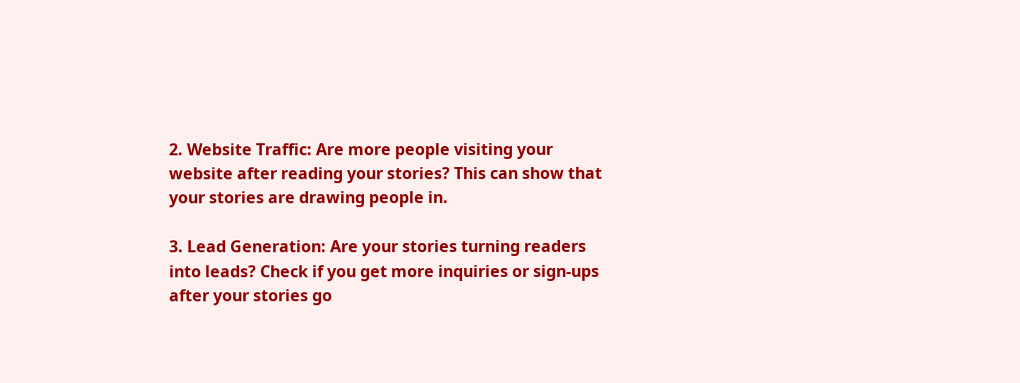2. Website Traffic: Are more people visiting your website after reading your stories? This can show that your stories are drawing people in.

3. Lead Generation: Are your stories turning readers into leads? Check if you get more inquiries or sign-ups after your stories go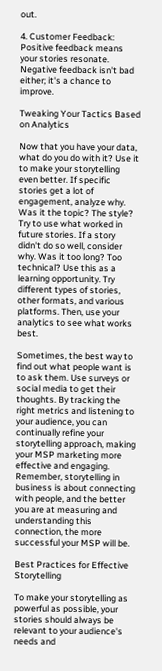out.

4. Customer Feedback: Positive feedback means your stories resonate. Negative feedback isn't bad either; it's a chance to improve.

Tweaking Your Tactics Based on Analytics

Now that you have your data, what do you do with it? Use it to make your storytelling even better. If specific stories get a lot of engagement, analyze why. Was it the topic? The style? Try to use what worked in future stories. If a story didn't do so well, consider why. Was it too long? Too technical? Use this as a learning opportunity. Try different types of stories, other formats, and various platforms. Then, use your analytics to see what works best.

Sometimes, the best way to find out what people want is to ask them. Use surveys or social media to get their thoughts. By tracking the right metrics and listening to your audience, you can continually refine your storytelling approach, making your MSP marketing more effective and engaging. Remember, storytelling in business is about connecting with people, and the better you are at measuring and understanding this connection, the more successful your MSP will be.

Best Practices for Effective Storytelling

To make your storytelling as powerful as possible, your stories should always be relevant to your audience's needs and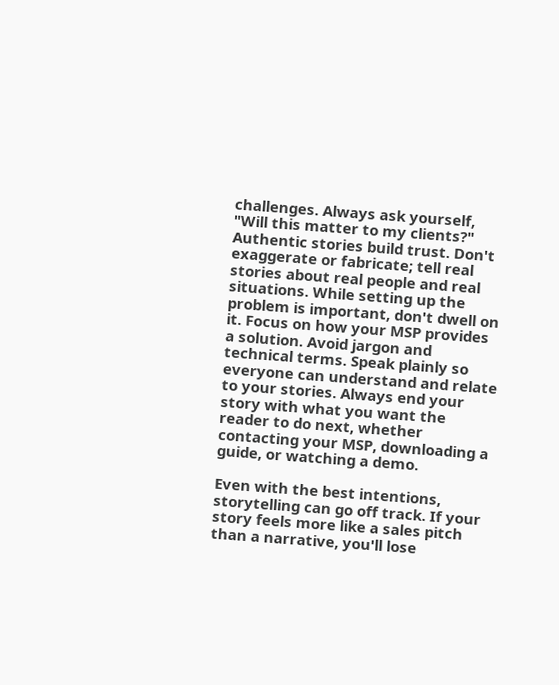challenges. Always ask yourself, "Will this matter to my clients?" Authentic stories build trust. Don't exaggerate or fabricate; tell real stories about real people and real situations. While setting up the problem is important, don't dwell on it. Focus on how your MSP provides a solution. Avoid jargon and technical terms. Speak plainly so everyone can understand and relate to your stories. Always end your story with what you want the reader to do next, whether contacting your MSP, downloading a guide, or watching a demo.

Even with the best intentions, storytelling can go off track. If your story feels more like a sales pitch than a narrative, you'll lose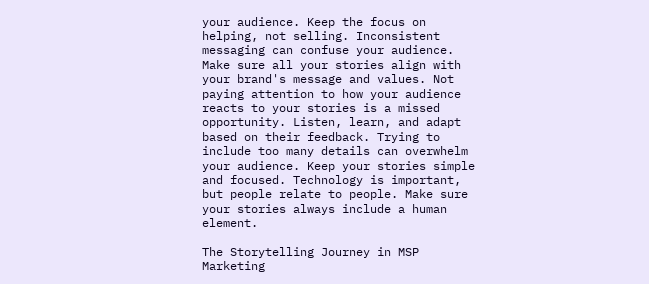your audience. Keep the focus on helping, not selling. Inconsistent messaging can confuse your audience. Make sure all your stories align with your brand's message and values. Not paying attention to how your audience reacts to your stories is a missed opportunity. Listen, learn, and adapt based on their feedback. Trying to include too many details can overwhelm your audience. Keep your stories simple and focused. Technology is important, but people relate to people. Make sure your stories always include a human element.

The Storytelling Journey in MSP Marketing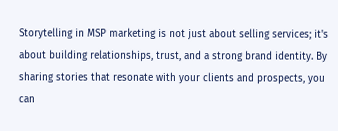Storytelling in MSP marketing is not just about selling services; it's about building relationships, trust, and a strong brand identity. By sharing stories that resonate with your clients and prospects, you can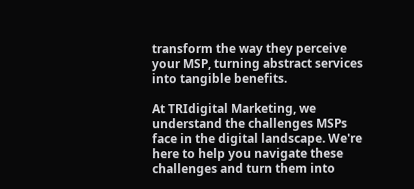transform the way they perceive your MSP, turning abstract services into tangible benefits.

At TRIdigital Marketing, we understand the challenges MSPs face in the digital landscape. We're here to help you navigate these challenges and turn them into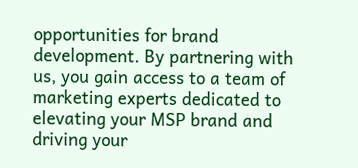opportunities for brand development. By partnering with us, you gain access to a team of marketing experts dedicated to elevating your MSP brand and driving your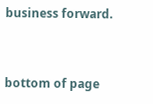business forward.


bottom of page